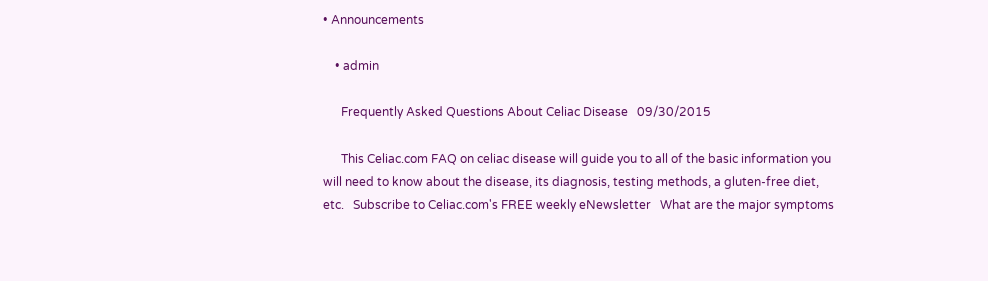• Announcements

    • admin

      Frequently Asked Questions About Celiac Disease   09/30/2015

      This Celiac.com FAQ on celiac disease will guide you to all of the basic information you will need to know about the disease, its diagnosis, testing methods, a gluten-free diet, etc.   Subscribe to Celiac.com's FREE weekly eNewsletter   What are the major symptoms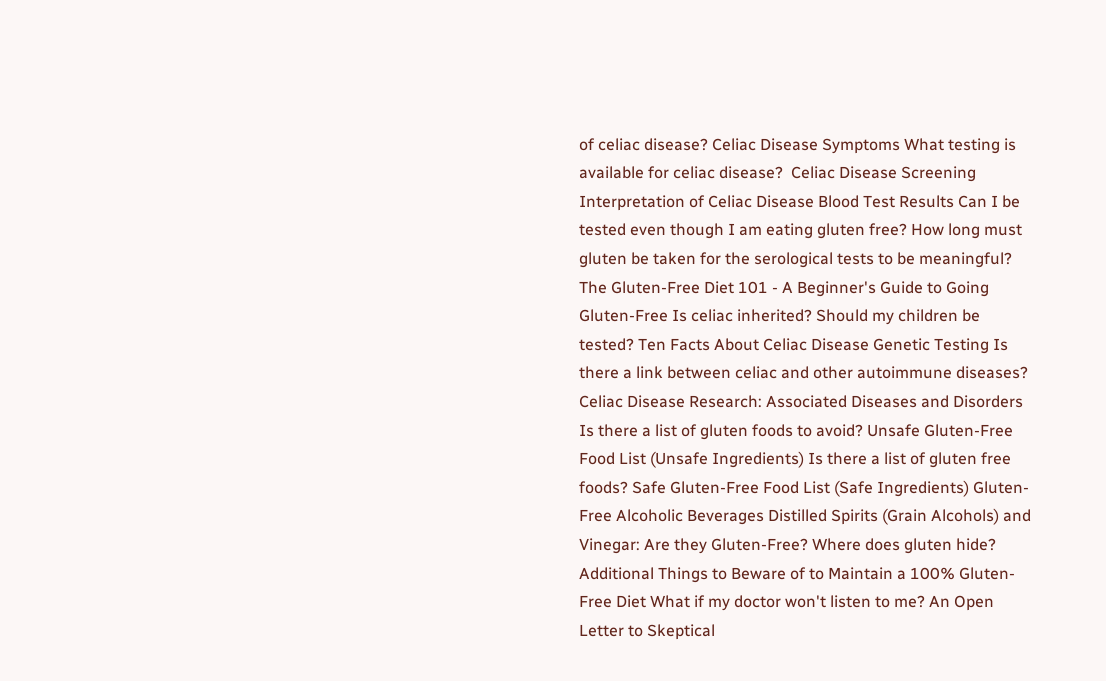of celiac disease? Celiac Disease Symptoms What testing is available for celiac disease?  Celiac Disease Screening Interpretation of Celiac Disease Blood Test Results Can I be tested even though I am eating gluten free? How long must gluten be taken for the serological tests to be meaningful? The Gluten-Free Diet 101 - A Beginner's Guide to Going Gluten-Free Is celiac inherited? Should my children be tested? Ten Facts About Celiac Disease Genetic Testing Is there a link between celiac and other autoimmune diseases? Celiac Disease Research: Associated Diseases and Disorders Is there a list of gluten foods to avoid? Unsafe Gluten-Free Food List (Unsafe Ingredients) Is there a list of gluten free foods? Safe Gluten-Free Food List (Safe Ingredients) Gluten-Free Alcoholic Beverages Distilled Spirits (Grain Alcohols) and Vinegar: Are they Gluten-Free? Where does gluten hide? Additional Things to Beware of to Maintain a 100% Gluten-Free Diet What if my doctor won't listen to me? An Open Letter to Skeptical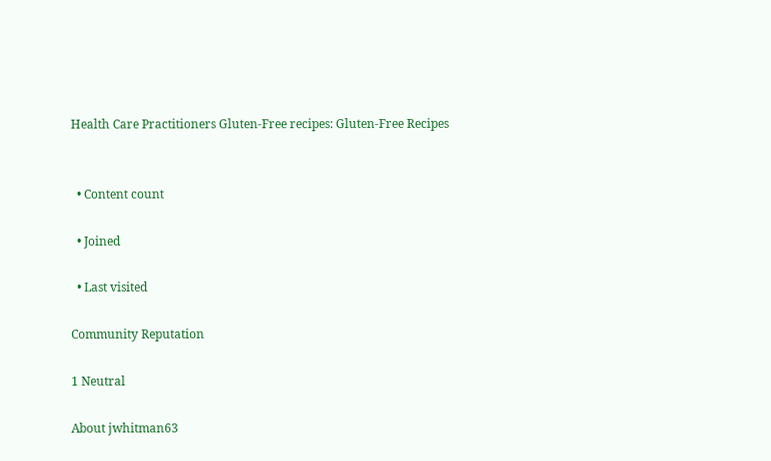Health Care Practitioners Gluten-Free recipes: Gluten-Free Recipes


  • Content count

  • Joined

  • Last visited

Community Reputation

1 Neutral

About jwhitman63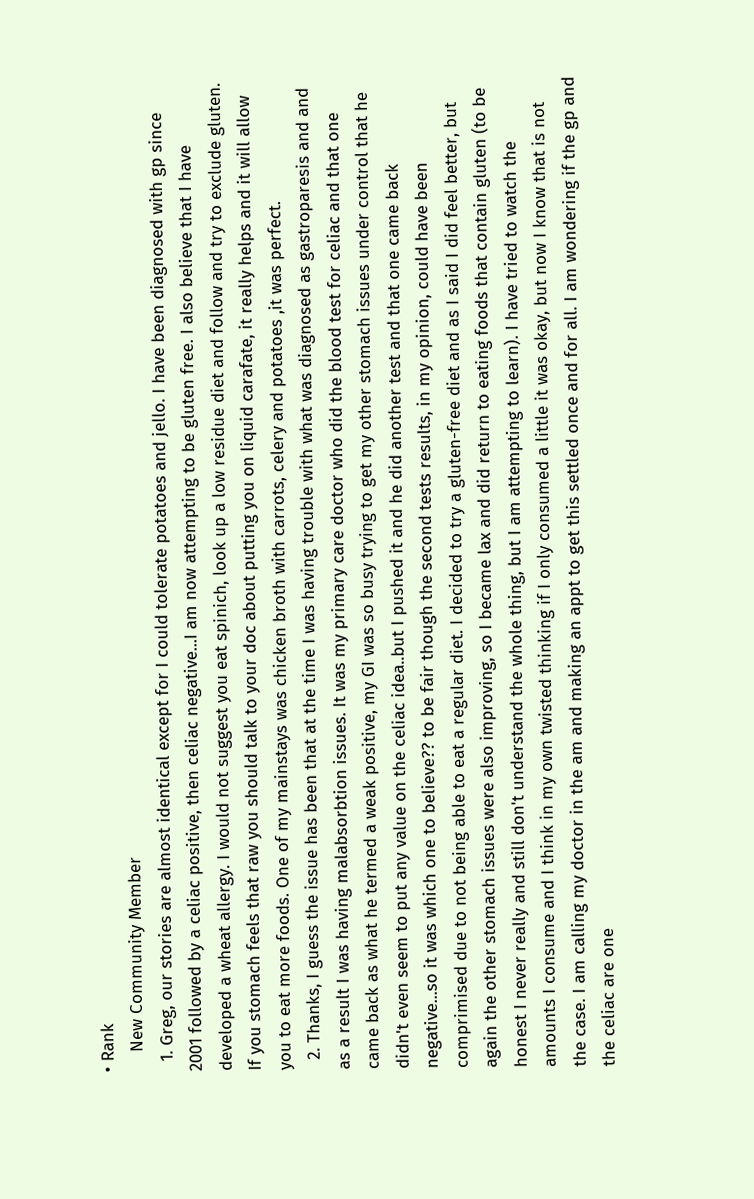• Rank
    New Community Member
  1. Greg, our stories are almost identical except for I could tolerate potatoes and jello. I have been diagnosed with gp since 2001 followed by a celiac positive, then celiac negative...I am now attempting to be gluten free. I also believe that I have developed a wheat allergy. I would not suggest you eat spinich, look up a low residue diet and follow and try to exclude gluten. If you stomach feels that raw you should talk to your doc about putting you on liquid carafate, it really helps and it will allow you to eat more foods. One of my mainstays was chicken broth with carrots, celery and potatoes ,it was perfect.
  2. Thanks, I guess the issue has been that at the time I was having trouble with what was diagnosed as gastroparesis and and as a result I was having malabsorbtion issues. It was my primary care doctor who did the blood test for celiac and that one came back as what he termed a weak positive, my GI was so busy trying to get my other stomach issues under control that he didn't even seem to put any value on the celiac idea..but I pushed it and he did another test and that one came back negative...so it was which one to believe?? to be fair though the second tests results, in my opinion, could have been comprimised due to not being able to eat a regular diet. I decided to try a gluten-free diet and as I said I did feel better, but again the other stomach issues were also improving, so I became lax and did return to eating foods that contain gluten (to be honest I never really and still don't understand the whole thing, but I am attempting to learn). I have tried to watch the amounts I consume and I think in my own twisted thinking if I only consumed a little it was okay, but now I know that is not the case. I am calling my doctor in the am and making an appt to get this settled once and for all. I am wondering if the gp and the celiac are one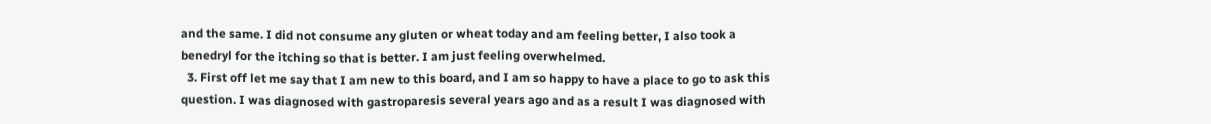and the same. I did not consume any gluten or wheat today and am feeling better, I also took a benedryl for the itching so that is better. I am just feeling overwhelmed.
  3. First off let me say that I am new to this board, and I am so happy to have a place to go to ask this question. I was diagnosed with gastroparesis several years ago and as a result I was diagnosed with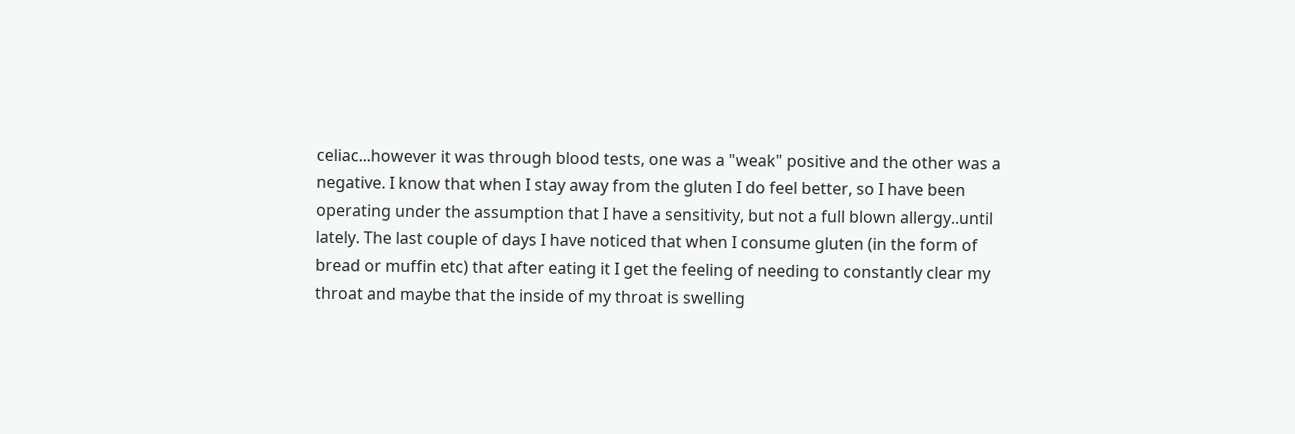celiac...however it was through blood tests, one was a "weak" positive and the other was a negative. I know that when I stay away from the gluten I do feel better, so I have been operating under the assumption that I have a sensitivity, but not a full blown allergy..until lately. The last couple of days I have noticed that when I consume gluten (in the form of bread or muffin etc) that after eating it I get the feeling of needing to constantly clear my throat and maybe that the inside of my throat is swelling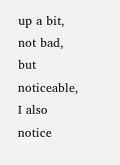up a bit, not bad, but noticeable, I also notice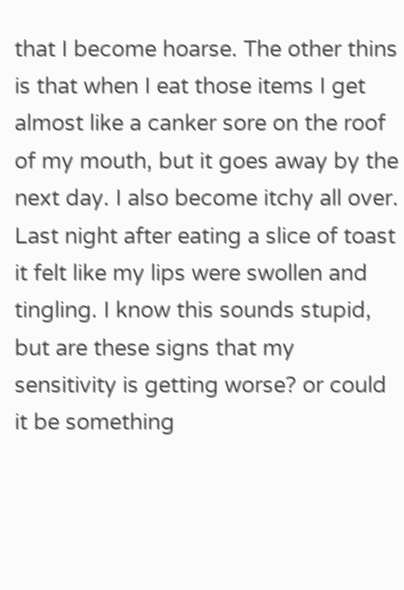that I become hoarse. The other thins is that when I eat those items I get almost like a canker sore on the roof of my mouth, but it goes away by the next day. I also become itchy all over. Last night after eating a slice of toast it felt like my lips were swollen and tingling. I know this sounds stupid, but are these signs that my sensitivity is getting worse? or could it be something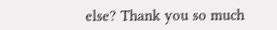else? Thank you so much